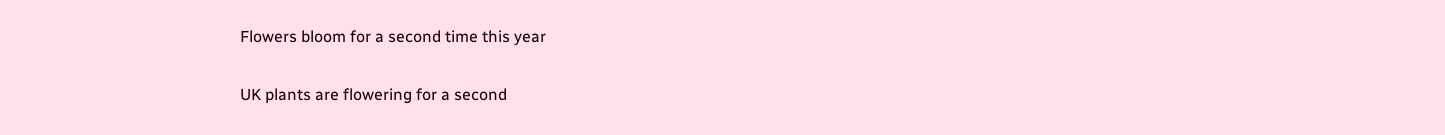Flowers bloom for a second time this year

UK plants are flowering for a second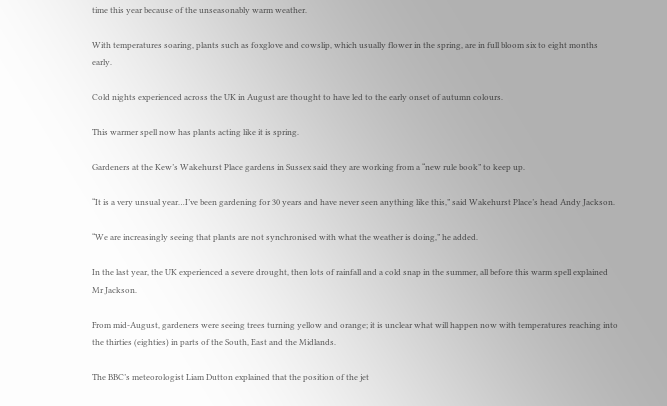time this year because of the unseasonably warm weather.

With temperatures soaring, plants such as foxglove and cowslip, which usually flower in the spring, are in full bloom six to eight months early.

Cold nights experienced across the UK in August are thought to have led to the early onset of autumn colours.

This warmer spell now has plants acting like it is spring.

Gardeners at the Kew’s Wakehurst Place gardens in Sussex said they are working from a “new rule book” to keep up.

“It is a very unsual year…I’ve been gardening for 30 years and have never seen anything like this,” said Wakehurst Place’s head Andy Jackson.

“We are increasingly seeing that plants are not synchronised with what the weather is doing,” he added.

In the last year, the UK experienced a severe drought, then lots of rainfall and a cold snap in the summer, all before this warm spell explained Mr Jackson.

From mid-August, gardeners were seeing trees turning yellow and orange; it is unclear what will happen now with temperatures reaching into the thirties (eighties) in parts of the South, East and the Midlands.

The BBC’s meteorologist Liam Dutton explained that the position of the jet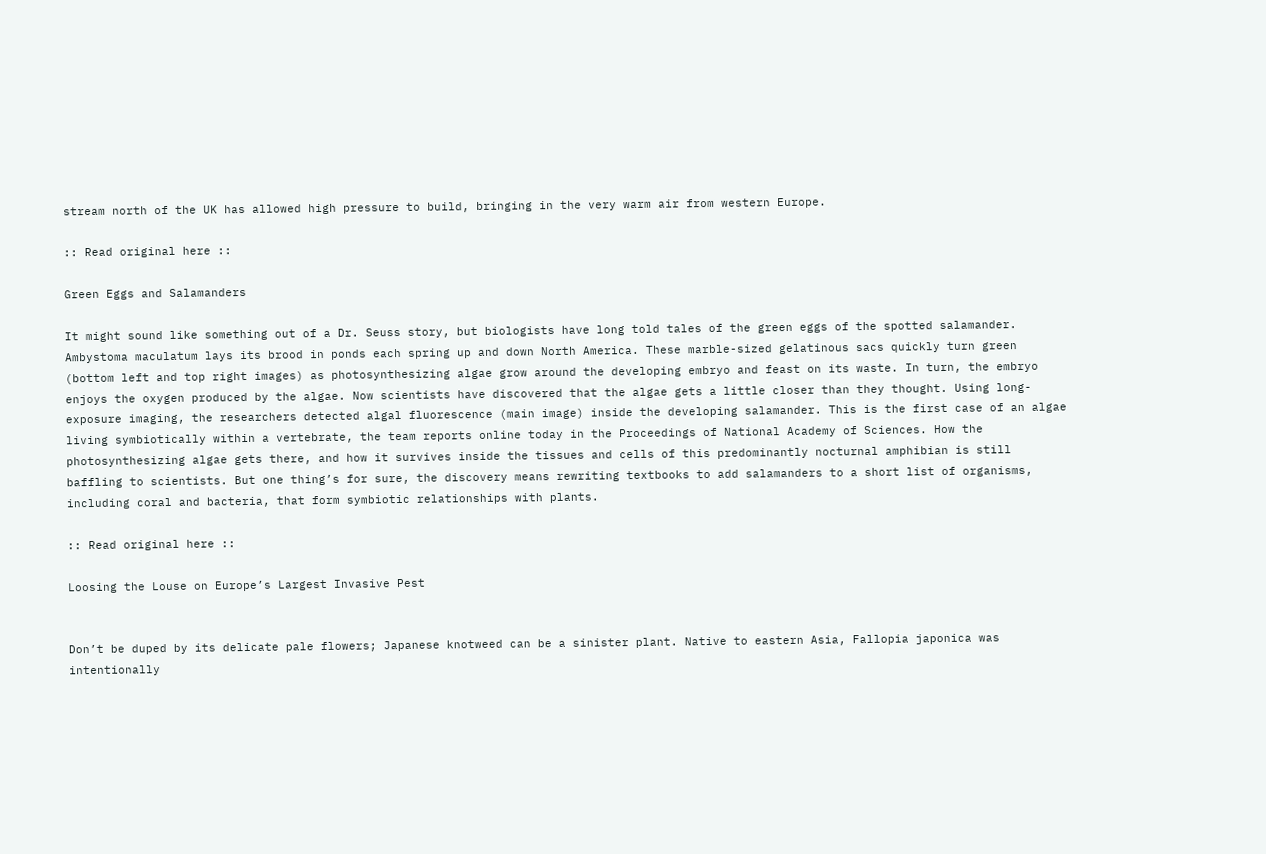stream north of the UK has allowed high pressure to build, bringing in the very warm air from western Europe.

:: Read original here ::

Green Eggs and Salamanders

It might sound like something out of a Dr. Seuss story, but biologists have long told tales of the green eggs of the spotted salamander. Ambystoma maculatum lays its brood in ponds each spring up and down North America. These marble-sized gelatinous sacs quickly turn green (bottom left and top right images) as photosynthesizing algae grow around the developing embryo and feast on its waste. In turn, the embryo enjoys the oxygen produced by the algae. Now scientists have discovered that the algae gets a little closer than they thought. Using long-exposure imaging, the researchers detected algal fluorescence (main image) inside the developing salamander. This is the first case of an algae living symbiotically within a vertebrate, the team reports online today in the Proceedings of National Academy of Sciences. How the photosynthesizing algae gets there, and how it survives inside the tissues and cells of this predominantly nocturnal amphibian is still baffling to scientists. But one thing’s for sure, the discovery means rewriting textbooks to add salamanders to a short list of organisms, including coral and bacteria, that form symbiotic relationships with plants.

:: Read original here ::

Loosing the Louse on Europe’s Largest Invasive Pest


Don’t be duped by its delicate pale flowers; Japanese knotweed can be a sinister plant. Native to eastern Asia, Fallopia japonica was intentionally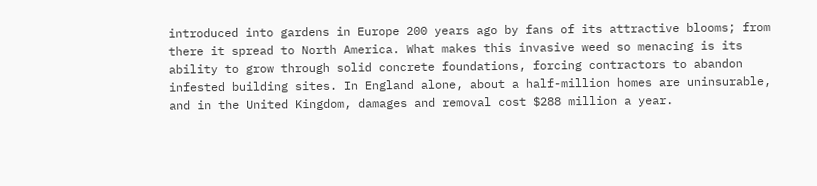introduced into gardens in Europe 200 years ago by fans of its attractive blooms; from there it spread to North America. What makes this invasive weed so menacing is its ability to grow through solid concrete foundations, forcing contractors to abandon infested building sites. In England alone, about a half-million homes are uninsurable, and in the United Kingdom, damages and removal cost $288 million a year.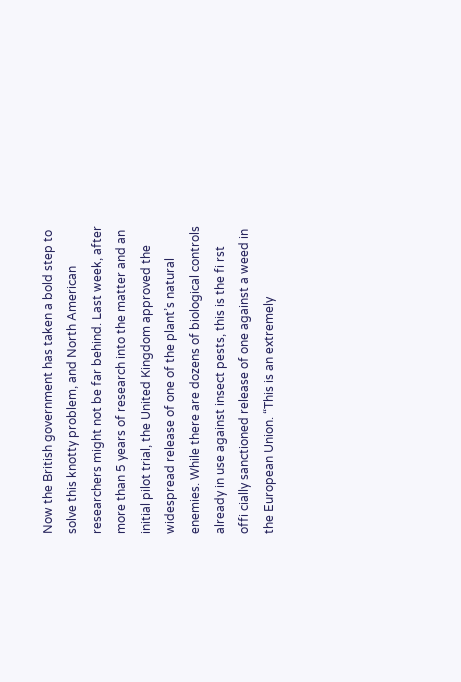Now the British government has taken a bold step to solve this knotty problem, and North American researchers might not be far behind. Last week, after more than 5 years of research into the matter and an initial pilot trial, the United Kingdom approved the widespread release of one of the plant’s natural enemies. While there are dozens of biological controls already in use against insect pests, this is the fi rst offi cially sanctioned release of one against a weed in the European Union. “This is an extremely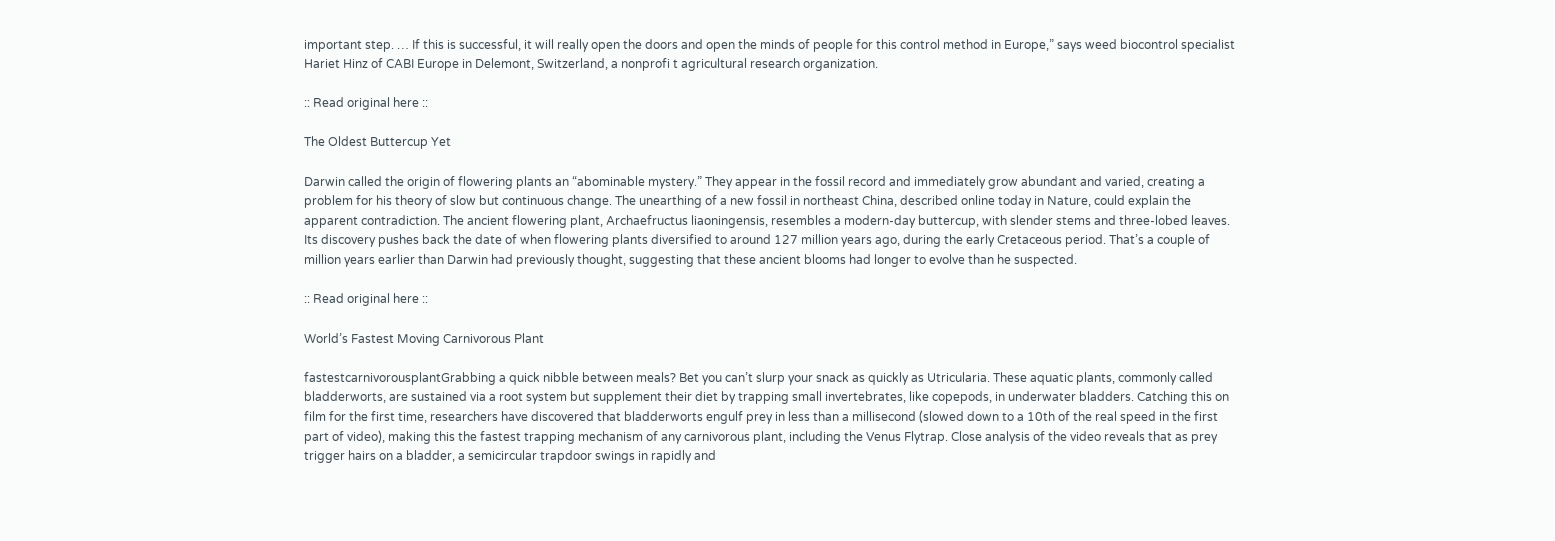important step. … If this is successful, it will really open the doors and open the minds of people for this control method in Europe,” says weed biocontrol specialist Hariet Hinz of CABI Europe in Delemont, Switzerland, a nonprofi t agricultural research organization.

:: Read original here ::

The Oldest Buttercup Yet

Darwin called the origin of flowering plants an “abominable mystery.” They appear in the fossil record and immediately grow abundant and varied, creating a problem for his theory of slow but continuous change. The unearthing of a new fossil in northeast China, described online today in Nature, could explain the apparent contradiction. The ancient flowering plant, Archaefructus liaoningensis, resembles a modern-day buttercup, with slender stems and three-lobed leaves. Its discovery pushes back the date of when flowering plants diversified to around 127 million years ago, during the early Cretaceous period. That’s a couple of million years earlier than Darwin had previously thought, suggesting that these ancient blooms had longer to evolve than he suspected.

:: Read original here ::

World’s Fastest Moving Carnivorous Plant

fastestcarnivorousplantGrabbing a quick nibble between meals? Bet you can’t slurp your snack as quickly as Utricularia. These aquatic plants, commonly called bladderworts, are sustained via a root system but supplement their diet by trapping small invertebrates, like copepods, in underwater bladders. Catching this on film for the first time, researchers have discovered that bladderworts engulf prey in less than a millisecond (slowed down to a 10th of the real speed in the first part of video), making this the fastest trapping mechanism of any carnivorous plant, including the Venus Flytrap. Close analysis of the video reveals that as prey trigger hairs on a bladder, a semicircular trapdoor swings in rapidly and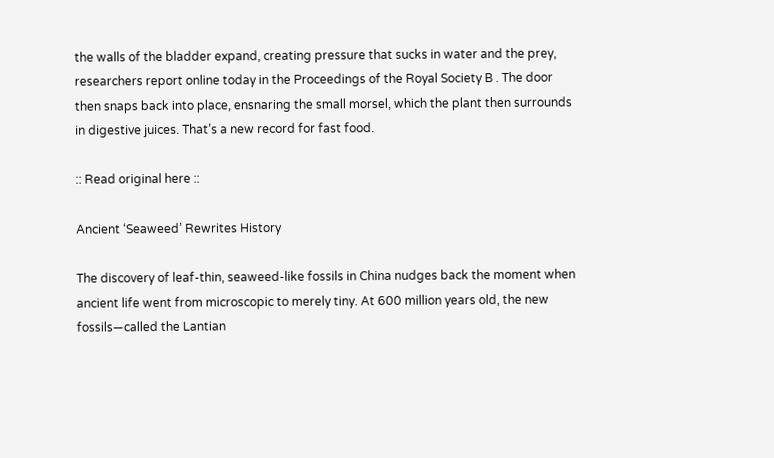the walls of the bladder expand, creating pressure that sucks in water and the prey, researchers report online today in the Proceedings of the Royal Society B . The door then snaps back into place, ensnaring the small morsel, which the plant then surrounds in digestive juices. That’s a new record for fast food.

:: Read original here ::

Ancient ‘Seaweed’ Rewrites History

The discovery of leaf-thin, seaweed-like fossils in China nudges back the moment when ancient life went from microscopic to merely tiny. At 600 million years old, the new fossils—called the Lantian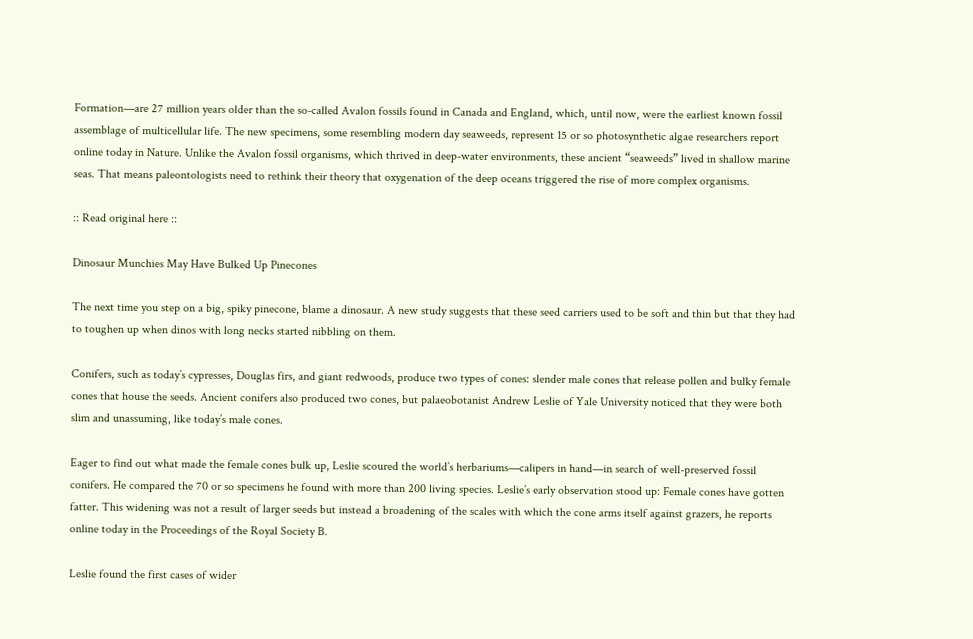Formation—are 27 million years older than the so-called Avalon fossils found in Canada and England, which, until now, were the earliest known fossil assemblage of multicellular life. The new specimens, some resembling modern day seaweeds, represent 15 or so photosynthetic algae researchers report online today in Nature. Unlike the Avalon fossil organisms, which thrived in deep-water environments, these ancient “seaweeds” lived in shallow marine seas. That means paleontologists need to rethink their theory that oxygenation of the deep oceans triggered the rise of more complex organisms.

:: Read original here ::

Dinosaur Munchies May Have Bulked Up Pinecones

The next time you step on a big, spiky pinecone, blame a dinosaur. A new study suggests that these seed carriers used to be soft and thin but that they had to toughen up when dinos with long necks started nibbling on them.

Conifers, such as today’s cypresses, Douglas firs, and giant redwoods, produce two types of cones: slender male cones that release pollen and bulky female cones that house the seeds. Ancient conifers also produced two cones, but palaeobotanist Andrew Leslie of Yale University noticed that they were both slim and unassuming, like today’s male cones.

Eager to find out what made the female cones bulk up, Leslie scoured the world’s herbariums—calipers in hand—in search of well-preserved fossil conifers. He compared the 70 or so specimens he found with more than 200 living species. Leslie’s early observation stood up: Female cones have gotten fatter. This widening was not a result of larger seeds but instead a broadening of the scales with which the cone arms itself against grazers, he reports online today in the Proceedings of the Royal Society B.

Leslie found the first cases of wider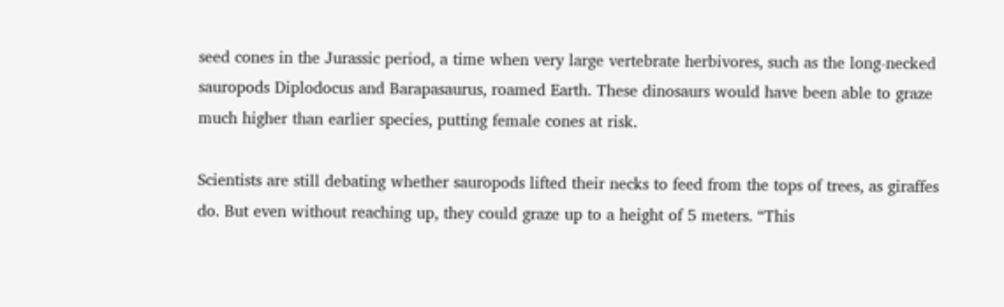seed cones in the Jurassic period, a time when very large vertebrate herbivores, such as the long-necked sauropods Diplodocus and Barapasaurus, roamed Earth. These dinosaurs would have been able to graze much higher than earlier species, putting female cones at risk.

Scientists are still debating whether sauropods lifted their necks to feed from the tops of trees, as giraffes do. But even without reaching up, they could graze up to a height of 5 meters. “This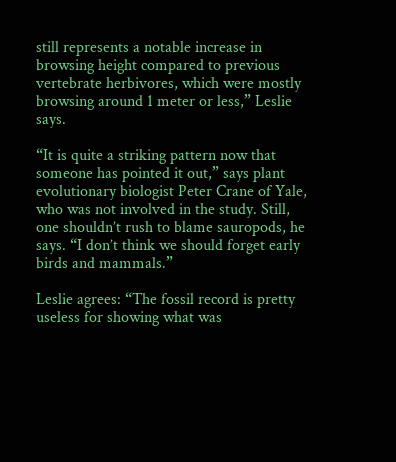still represents a notable increase in browsing height compared to previous vertebrate herbivores, which were mostly browsing around 1 meter or less,” Leslie says.

“It is quite a striking pattern now that someone has pointed it out,” says plant evolutionary biologist Peter Crane of Yale, who was not involved in the study. Still, one shouldn’t rush to blame sauropods, he says. “I don’t think we should forget early birds and mammals.”

Leslie agrees: “The fossil record is pretty useless for showing what was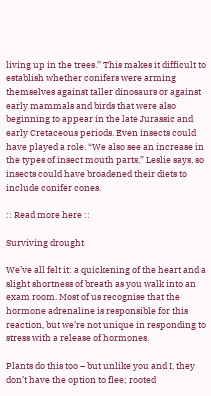living up in the trees.” This makes it difficult to establish whether conifers were arming themselves against taller dinosaurs or against early mammals and birds that were also beginning to appear in the late Jurassic and early Cretaceous periods. Even insects could have played a role. “We also see an increase in the types of insect mouth parts,” Leslie says, so insects could have broadened their diets to include conifer cones.

:: Read more here ::

Surviving drought

We’ve all felt it: a quickening of the heart and a slight shortness of breath as you walk into an exam room. Most of us recognise that the hormone adrenaline is responsible for this reaction, but we’re not unique in responding to stress with a release of hormones.

Plants do this too – but unlike you and I, they don’t have the option to flee; rooted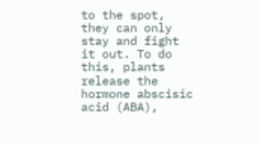to the spot, they can only stay and fight it out. To do this, plants release the hormone abscisic acid (ABA),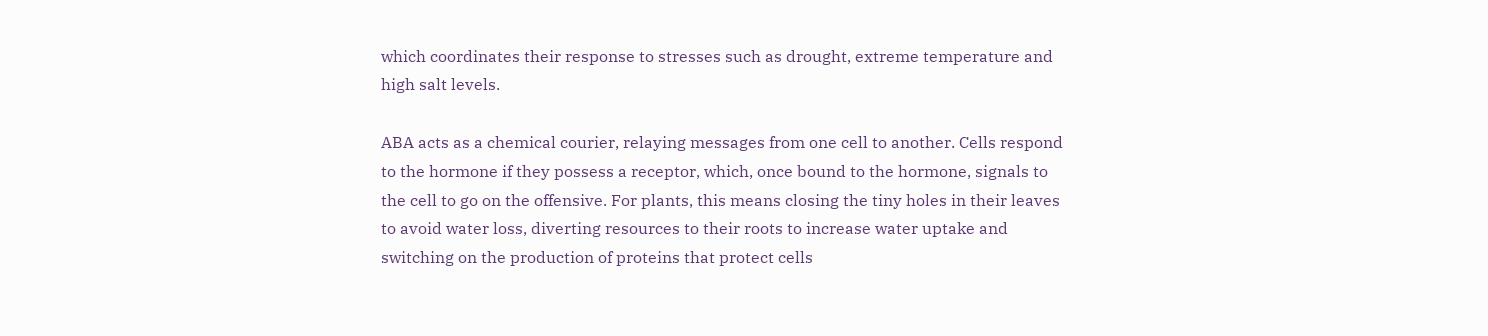which coordinates their response to stresses such as drought, extreme temperature and high salt levels.

ABA acts as a chemical courier, relaying messages from one cell to another. Cells respond to the hormone if they possess a receptor, which, once bound to the hormone, signals to the cell to go on the offensive. For plants, this means closing the tiny holes in their leaves to avoid water loss, diverting resources to their roots to increase water uptake and switching on the production of proteins that protect cells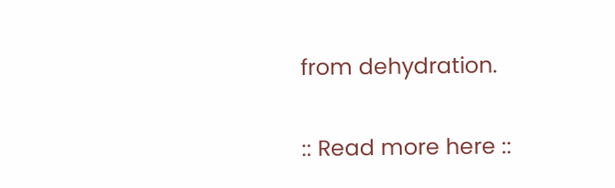from dehydration.

:: Read more here ::